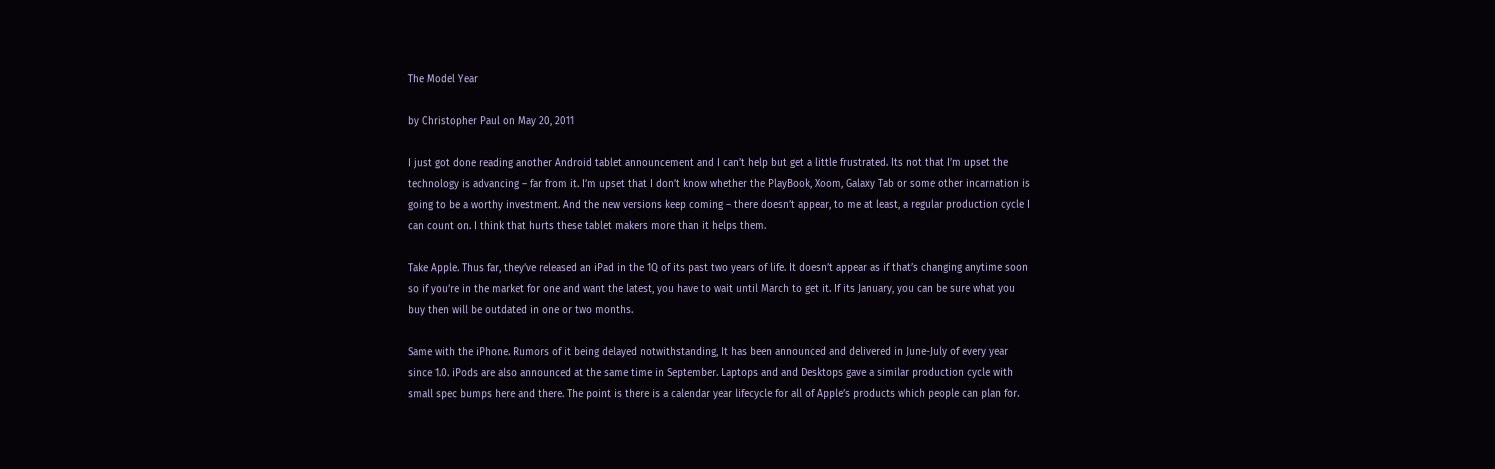The Model Year

by Christopher Paul on May 20, 2011

I just got done reading another Android tablet announcement and I can’t help but get a little frustrated. Its not that I’m upset the technology is advancing – far from it. I’m upset that I don’t know whether the PlayBook, Xoom, Galaxy Tab or some other incarnation is going to be a worthy investment. And the new versions keep coming – there doesn’t appear, to me at least, a regular production cycle I can count on. I think that hurts these tablet makers more than it helps them.

Take Apple. Thus far, they’ve released an iPad in the 1Q of its past two years of life. It doesn’t appear as if that’s changing anytime soon so if you’re in the market for one and want the latest, you have to wait until March to get it. If its January, you can be sure what you buy then will be outdated in one or two months.

Same with the iPhone. Rumors of it being delayed notwithstanding, It has been announced and delivered in June-July of every year since 1.0. iPods are also announced at the same time in September. Laptops and and Desktops gave a similar production cycle with small spec bumps here and there. The point is there is a calendar year lifecycle for all of Apple’s products which people can plan for.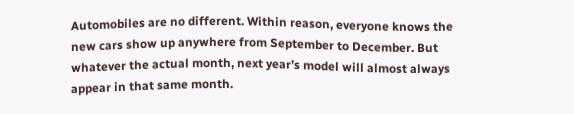Automobiles are no different. Within reason, everyone knows the new cars show up anywhere from September to December. But whatever the actual month, next year’s model will almost always appear in that same month.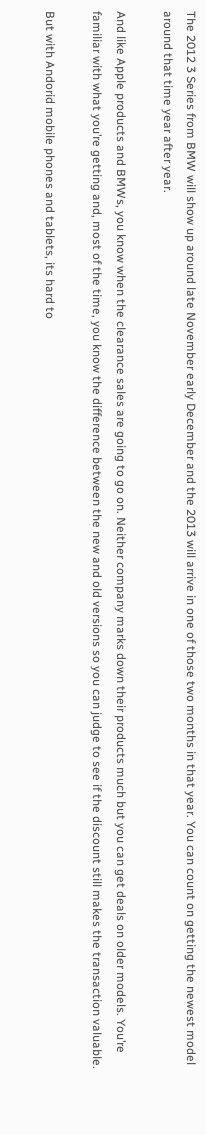The 2012 3 Series from BMW will show up around late November early December and the 2013 will arrive in one of those two months in that year. You can count on getting the newest model around that time year after year.

And like Apple products and BMWs, you know when the clearance sales are going to go on. Neither company marks down their products much but you can get deals on older models. You’re familiar with what you’re getting and, most of the time, you know the difference between the new and old versions so you can judge to see if the discount still makes the transaction valuable.

But with Andorid mobile phones and tablets, its hard to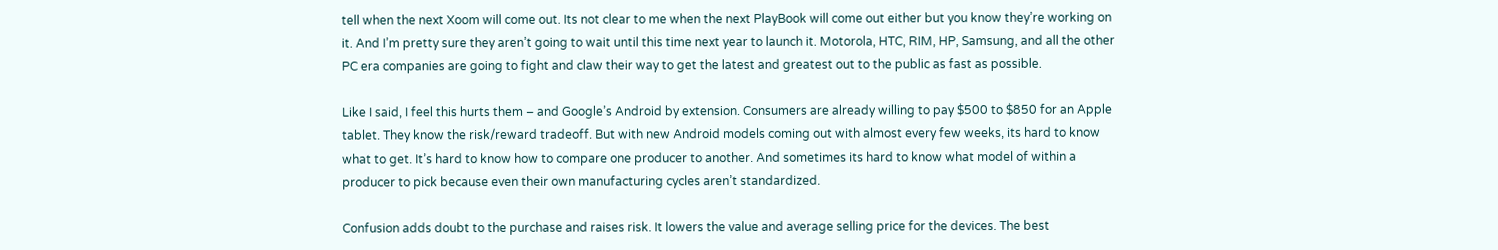tell when the next Xoom will come out. Its not clear to me when the next PlayBook will come out either but you know they’re working on it. And I’m pretty sure they aren’t going to wait until this time next year to launch it. Motorola, HTC, RIM, HP, Samsung, and all the other PC era companies are going to fight and claw their way to get the latest and greatest out to the public as fast as possible.

Like I said, I feel this hurts them – and Google’s Android by extension. Consumers are already willing to pay $500 to $850 for an Apple tablet. They know the risk/reward tradeoff. But with new Android models coming out with almost every few weeks, its hard to know what to get. It’s hard to know how to compare one producer to another. And sometimes its hard to know what model of within a producer to pick because even their own manufacturing cycles aren’t standardized.

Confusion adds doubt to the purchase and raises risk. It lowers the value and average selling price for the devices. The best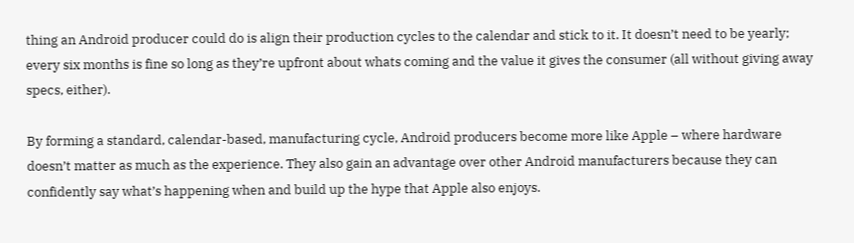thing an Android producer could do is align their production cycles to the calendar and stick to it. It doesn’t need to be yearly; every six months is fine so long as they’re upfront about whats coming and the value it gives the consumer (all without giving away specs, either).

By forming a standard, calendar-based, manufacturing cycle, Android producers become more like Apple – where hardware doesn’t matter as much as the experience. They also gain an advantage over other Android manufacturers because they can confidently say what’s happening when and build up the hype that Apple also enjoys.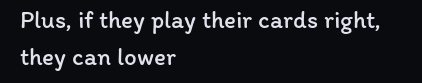Plus, if they play their cards right, they can lower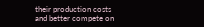their production costs and better compete on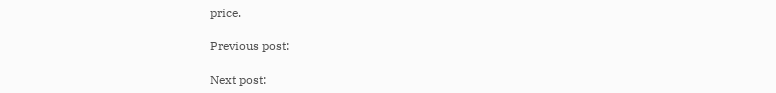price.

Previous post:

Next post: